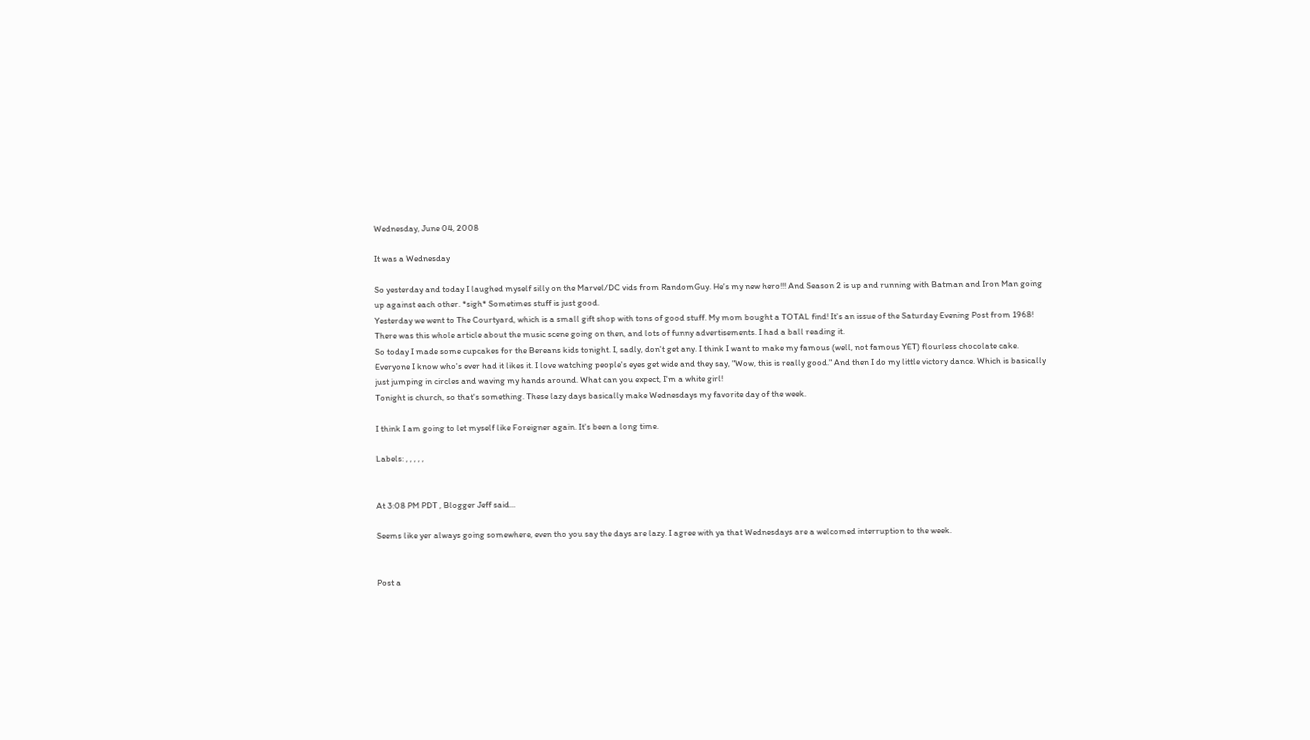Wednesday, June 04, 2008

It was a Wednesday

So yesterday and today I laughed myself silly on the Marvel/DC vids from RandomGuy. He's my new hero!!! And Season 2 is up and running with Batman and Iron Man going up against each other. *sigh* Sometimes stuff is just good.
Yesterday we went to The Courtyard, which is a small gift shop with tons of good stuff. My mom bought a TOTAL find! It's an issue of the Saturday Evening Post from 1968! There was this whole article about the music scene going on then, and lots of funny advertisements. I had a ball reading it.
So today I made some cupcakes for the Bereans kids tonight. I, sadly, don't get any. I think I want to make my famous (well, not famous YET) flourless chocolate cake. Everyone I know who's ever had it likes it. I love watching people's eyes get wide and they say, "Wow, this is really good." And then I do my little victory dance. Which is basically just jumping in circles and waving my hands around. What can you expect, I'm a white girl!
Tonight is church, so that's something. These lazy days basically make Wednesdays my favorite day of the week.

I think I am going to let myself like Foreigner again. It's been a long time.

Labels: , , , , ,


At 3:08 PM PDT , Blogger Jeff said...

Seems like yer always going somewhere, even tho you say the days are lazy. I agree with ya that Wednesdays are a welcomed interruption to the week.


Post a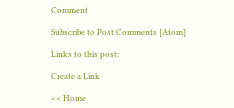Comment

Subscribe to Post Comments [Atom]

Links to this post:

Create a Link

<< Home